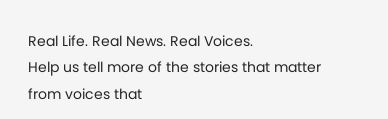Real Life. Real News. Real Voices.
Help us tell more of the stories that matter from voices that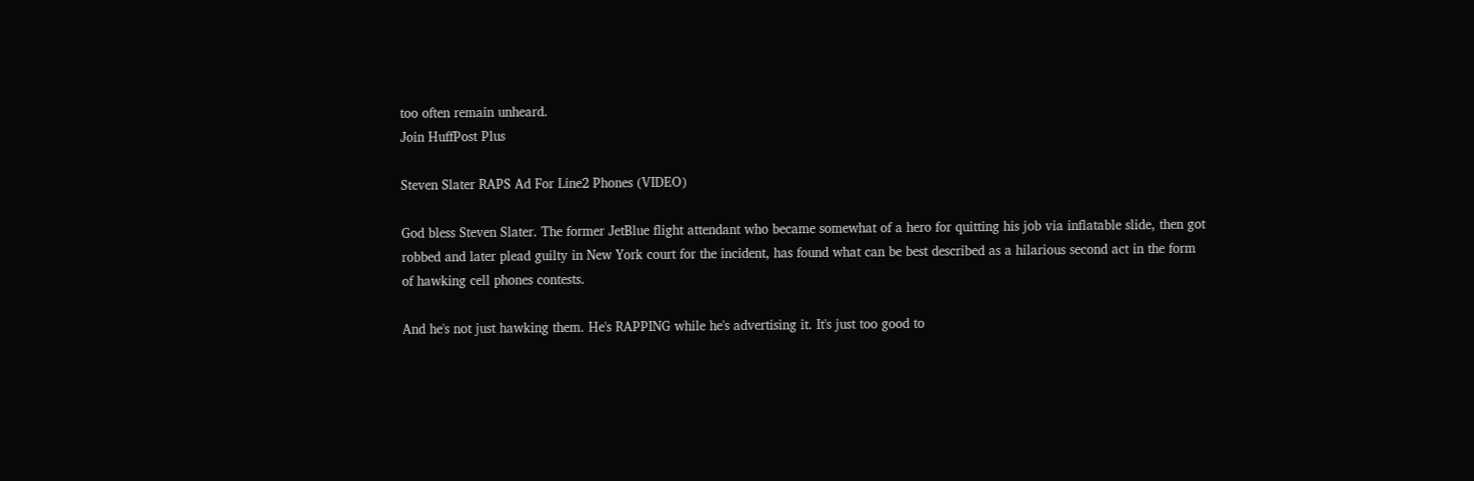too often remain unheard.
Join HuffPost Plus

Steven Slater RAPS Ad For Line2 Phones (VIDEO)

God bless Steven Slater. The former JetBlue flight attendant who became somewhat of a hero for quitting his job via inflatable slide, then got robbed and later plead guilty in New York court for the incident, has found what can be best described as a hilarious second act in the form of hawking cell phones contests.

And he's not just hawking them. He's RAPPING while he's advertising it. It's just too good to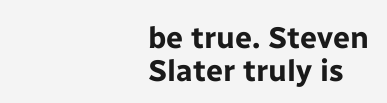be true. Steven Slater truly is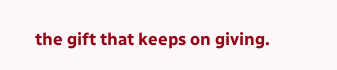the gift that keeps on giving.